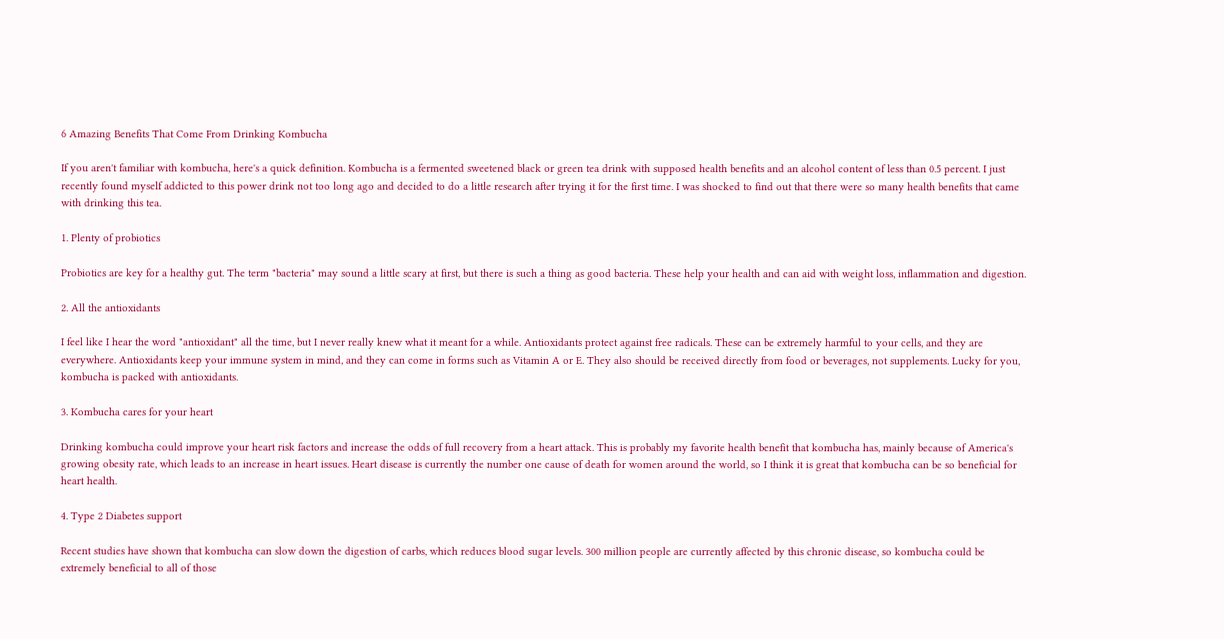6 Amazing Benefits That Come From Drinking Kombucha

If you aren't familiar with kombucha, here's a quick definition. Kombucha is a fermented sweetened black or green tea drink with supposed health benefits and an alcohol content of less than 0.5 percent. I just recently found myself addicted to this power drink not too long ago and decided to do a little research after trying it for the first time. I was shocked to find out that there were so many health benefits that came with drinking this tea.

1. Plenty of probiotics

Probiotics are key for a healthy gut. The term "bacteria" may sound a little scary at first, but there is such a thing as good bacteria. These help your health and can aid with weight loss, inflammation and digestion.

2. All the antioxidants

I feel like I hear the word "antioxidant" all the time, but I never really knew what it meant for a while. Antioxidants protect against free radicals. These can be extremely harmful to your cells, and they are everywhere. Antioxidants keep your immune system in mind, and they can come in forms such as Vitamin A or E. They also should be received directly from food or beverages, not supplements. Lucky for you, kombucha is packed with antioxidants.

3. Kombucha cares for your heart

Drinking kombucha could improve your heart risk factors and increase the odds of full recovery from a heart attack. This is probably my favorite health benefit that kombucha has, mainly because of America's growing obesity rate, which leads to an increase in heart issues. Heart disease is currently the number one cause of death for women around the world, so I think it is great that kombucha can be so beneficial for heart health.

4. Type 2 Diabetes support

Recent studies have shown that kombucha can slow down the digestion of carbs, which reduces blood sugar levels. 300 million people are currently affected by this chronic disease, so kombucha could be extremely beneficial to all of those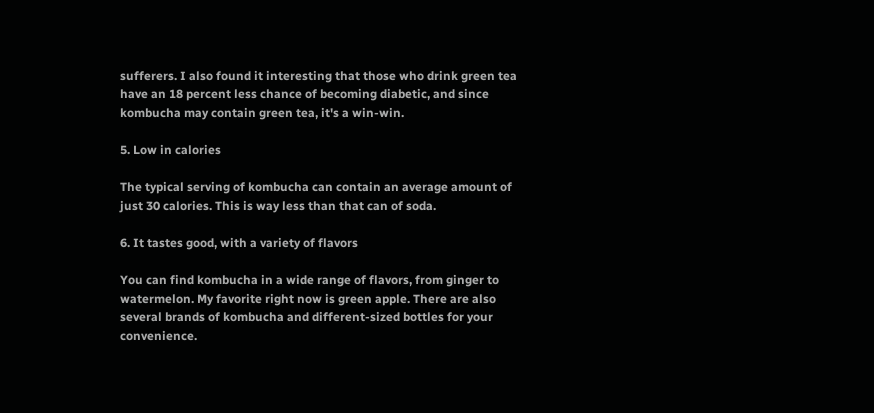sufferers. I also found it interesting that those who drink green tea have an 18 percent less chance of becoming diabetic, and since kombucha may contain green tea, it's a win-win.

5. Low in calories

The typical serving of kombucha can contain an average amount of just 30 calories. This is way less than that can of soda.

6. It tastes good, with a variety of flavors

You can find kombucha in a wide range of flavors, from ginger to watermelon. My favorite right now is green apple. There are also several brands of kombucha and different-sized bottles for your convenience.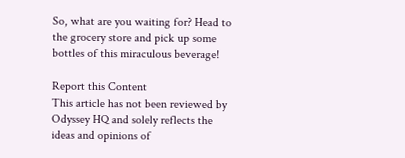So, what are you waiting for? Head to the grocery store and pick up some bottles of this miraculous beverage!

Report this Content
This article has not been reviewed by Odyssey HQ and solely reflects the ideas and opinions of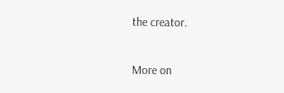the creator.

More on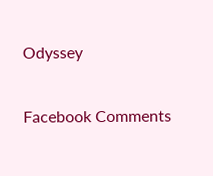Odyssey

Facebook Comments